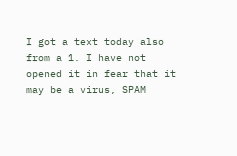I got a text today also from a 1. I have not opened it in fear that it may be a virus, SPAM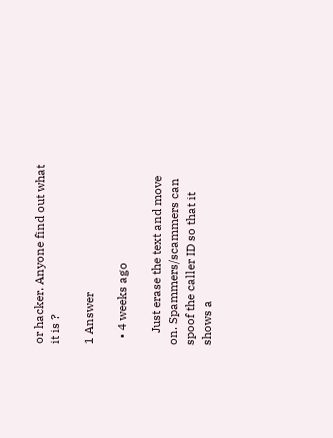or hacker. Anyone find out what it is ?

1 Answer

  • 4 weeks ago

    Just erase the text and move on. Spammers/scammers can spoof the caller ID so that it shows a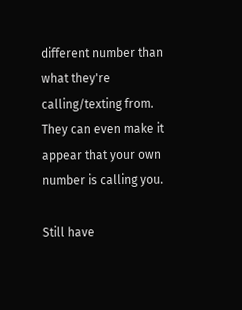different number than what they're calling/texting from. They can even make it appear that your own number is calling you.

Still have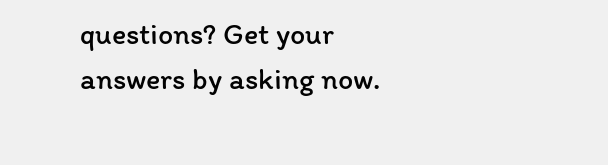questions? Get your answers by asking now.